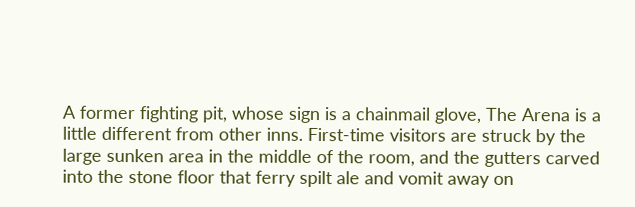A former fighting pit, whose sign is a chainmail glove, The Arena is a little different from other inns. First-time visitors are struck by the large sunken area in the middle of the room, and the gutters carved into the stone floor that ferry spilt ale and vomit away on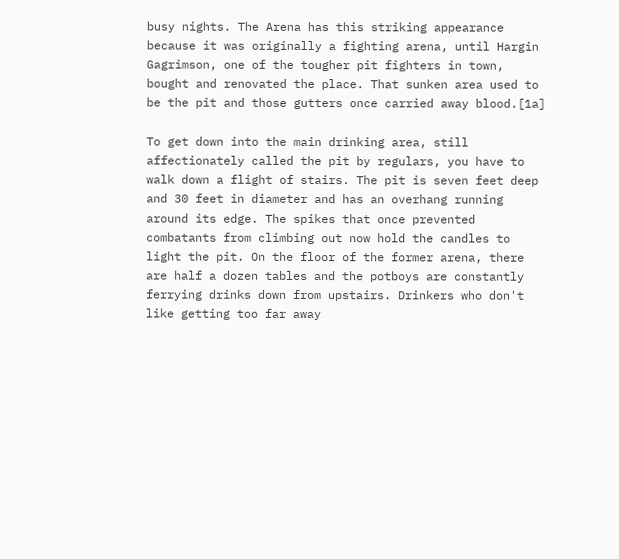busy nights. The Arena has this striking appearance because it was originally a fighting arena, until Hargin Gagrimson, one of the tougher pit fighters in town, bought and renovated the place. That sunken area used to be the pit and those gutters once carried away blood.[1a]

To get down into the main drinking area, still affectionately called the pit by regulars, you have to walk down a flight of stairs. The pit is seven feet deep and 30 feet in diameter and has an overhang running around its edge. The spikes that once prevented combatants from climbing out now hold the candles to light the pit. On the floor of the former arena, there are half a dozen tables and the potboys are constantly ferrying drinks down from upstairs. Drinkers who don't like getting too far away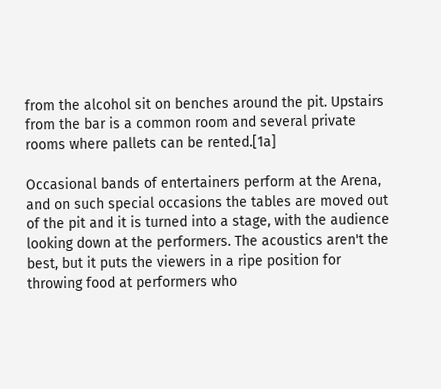from the alcohol sit on benches around the pit. Upstairs from the bar is a common room and several private rooms where pallets can be rented.[1a]

Occasional bands of entertainers perform at the Arena, and on such special occasions the tables are moved out of the pit and it is turned into a stage, with the audience looking down at the performers. The acoustics aren't the best, but it puts the viewers in a ripe position for throwing food at performers who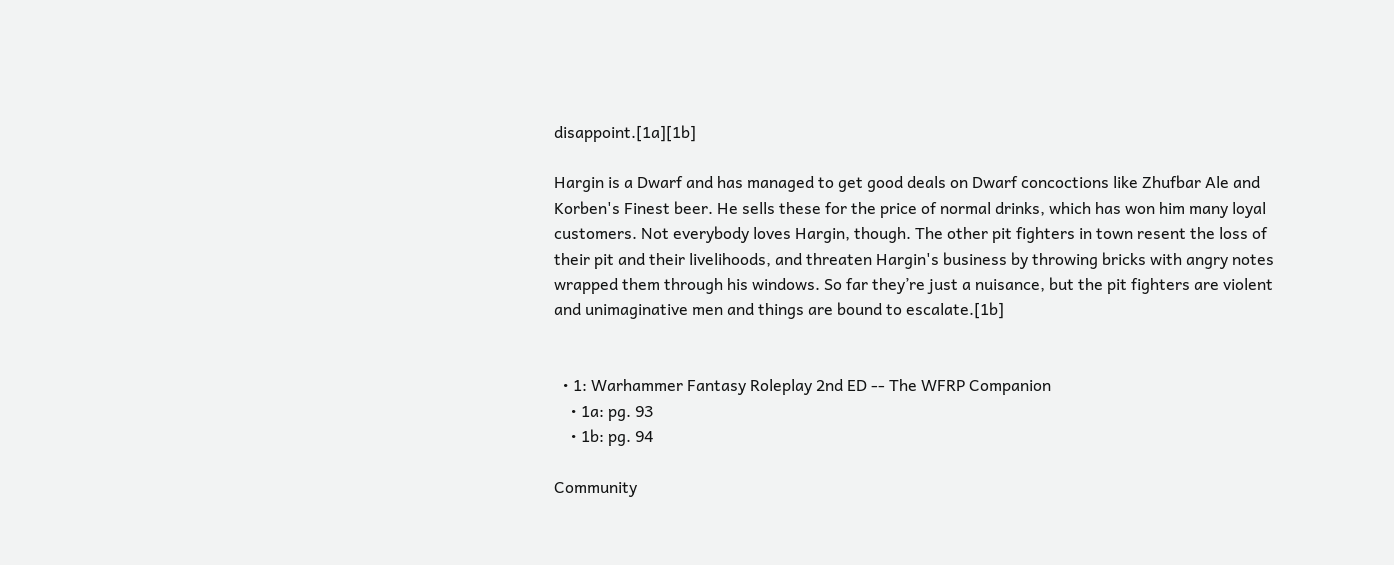disappoint.[1a][1b]

Hargin is a Dwarf and has managed to get good deals on Dwarf concoctions like Zhufbar Ale and Korben's Finest beer. He sells these for the price of normal drinks, which has won him many loyal customers. Not everybody loves Hargin, though. The other pit fighters in town resent the loss of their pit and their livelihoods, and threaten Hargin's business by throwing bricks with angry notes wrapped them through his windows. So far they’re just a nuisance, but the pit fighters are violent and unimaginative men and things are bound to escalate.[1b]


  • 1: Warhammer Fantasy Roleplay 2nd ED -- The WFRP Companion
    • 1a: pg. 93
    • 1b: pg. 94

Community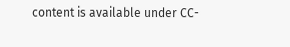content is available under CC-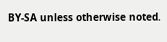BY-SA unless otherwise noted.